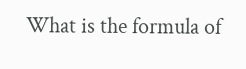What is the formula of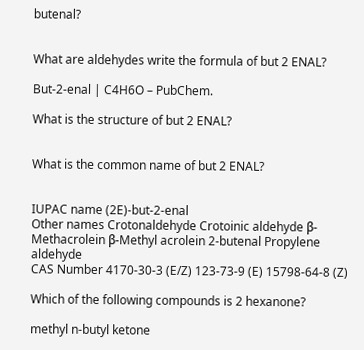butenal?


What are aldehydes write the formula of but 2 ENAL?

But-2-enal | C4H6O – PubChem.

What is the structure of but 2 ENAL?


What is the common name of but 2 ENAL?


IUPAC name (2E)-but-2-enal
Other names Crotonaldehyde Crotoinic aldehyde β-Methacrolein β-Methyl acrolein 2-butenal Propylene aldehyde
CAS Number 4170-30-3 (E/Z) 123-73-9 (E) 15798-64-8 (Z)

Which of the following compounds is 2 hexanone?

methyl n-butyl ketone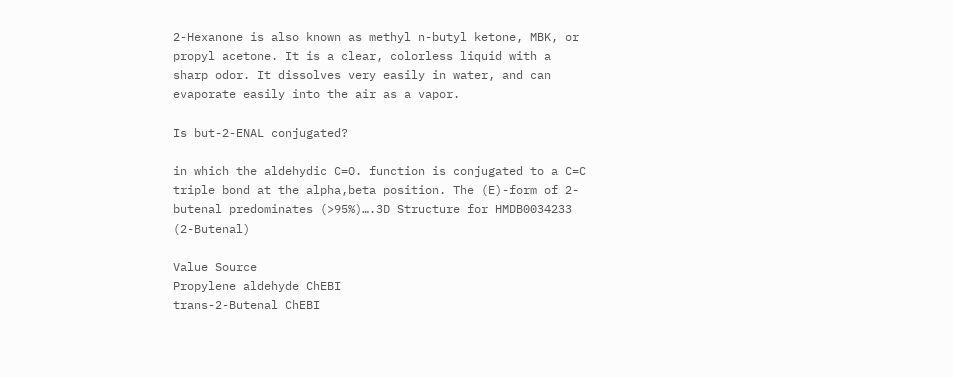2-Hexanone is also known as methyl n-butyl ketone, MBK, or propyl acetone. It is a clear, colorless liquid with a sharp odor. It dissolves very easily in water, and can evaporate easily into the air as a vapor.

Is but-2-ENAL conjugated?

in which the aldehydic C=O. function is conjugated to a C=C triple bond at the alpha,beta position. The (E)-form of 2-butenal predominates (>95%)….3D Structure for HMDB0034233 (2-Butenal)

Value Source
Propylene aldehyde ChEBI
trans-2-Butenal ChEBI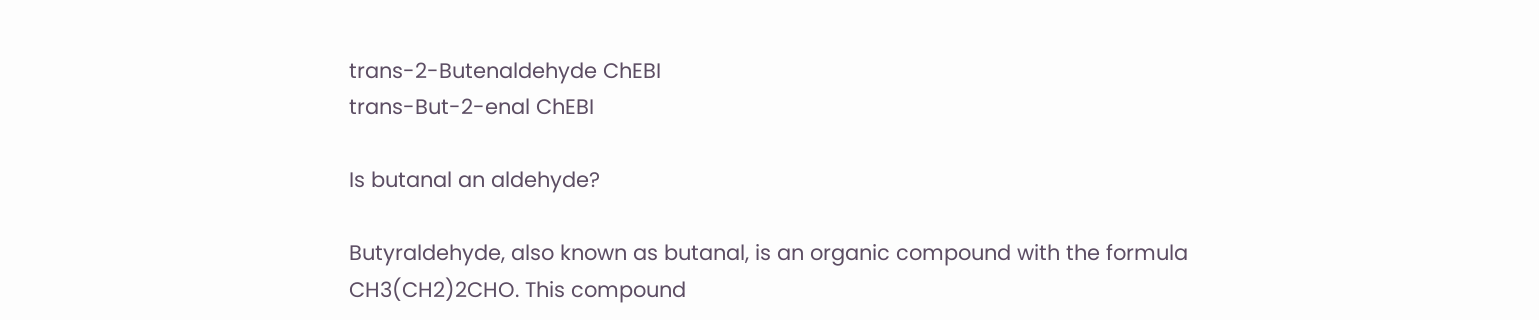trans-2-Butenaldehyde ChEBI
trans-But-2-enal ChEBI

Is butanal an aldehyde?

Butyraldehyde, also known as butanal, is an organic compound with the formula CH3(CH2)2CHO. This compound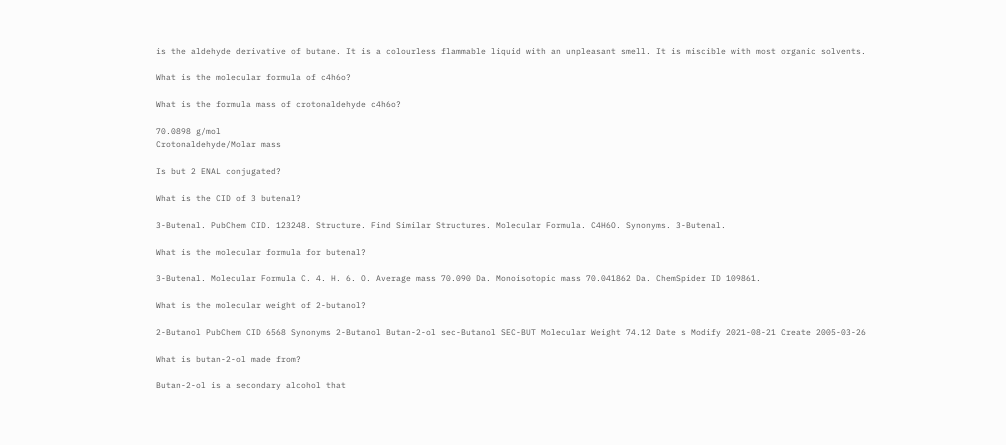is the aldehyde derivative of butane. It is a colourless flammable liquid with an unpleasant smell. It is miscible with most organic solvents.

What is the molecular formula of c4h6o?

What is the formula mass of crotonaldehyde c4h6o?

70.0898 g/mol
Crotonaldehyde/Molar mass

Is but 2 ENAL conjugated?

What is the CID of 3 butenal?

3-Butenal. PubChem CID. 123248. Structure. Find Similar Structures. Molecular Formula. C4H6O. Synonyms. 3-Butenal.

What is the molecular formula for butenal?

3-Butenal. Molecular Formula C. 4. H. 6. O. Average mass 70.090 Da. Monoisotopic mass 70.041862 Da. ChemSpider ID 109861.

What is the molecular weight of 2-butanol?

2-Butanol PubChem CID 6568 Synonyms 2-Butanol Butan-2-ol sec-Butanol SEC-BUT Molecular Weight 74.12 Date s Modify 2021-08-21 Create 2005-03-26

What is butan-2-ol made from?

Butan-2-ol is a secondary alcohol that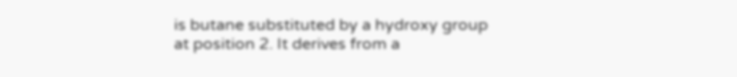is butane substituted by a hydroxy group at position 2. It derives from a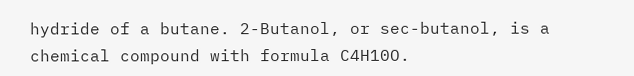hydride of a butane. 2-Butanol, or sec-butanol, is a chemical compound with formula C4H10O.